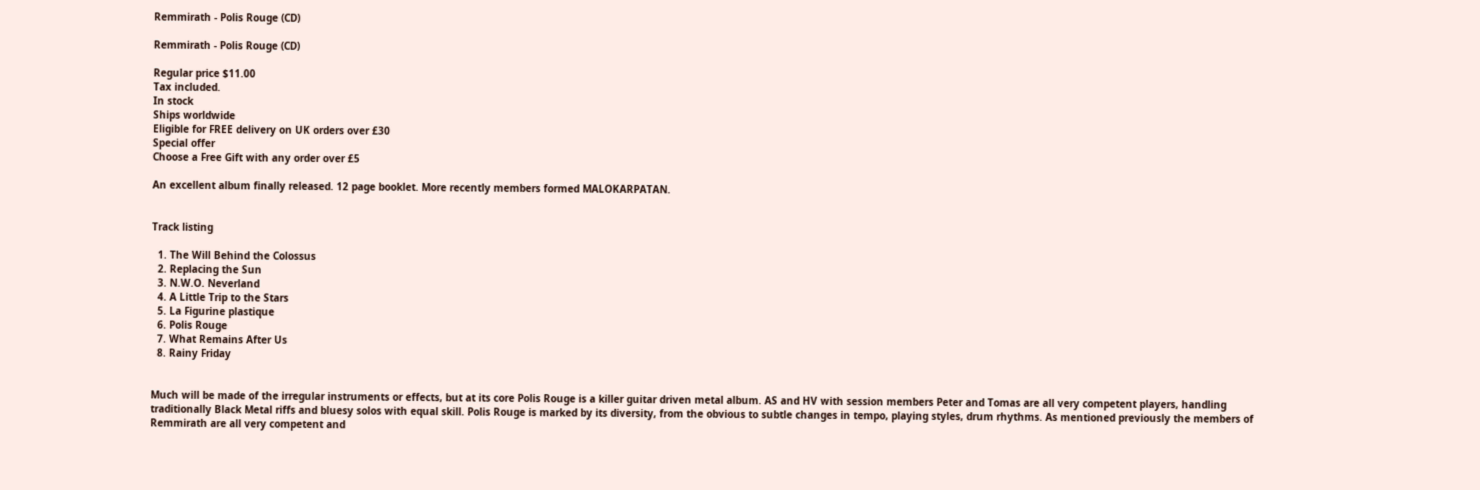Remmirath - Polis Rouge (CD)

Remmirath - Polis Rouge (CD)

Regular price $11.00
Tax included.
In stock
Ships worldwide
Eligible for FREE delivery on UK orders over £30
Special offer
Choose a Free Gift with any order over £5

An excellent album finally released. 12 page booklet. More recently members formed MALOKARPATAN.


Track listing

  1. The Will Behind the Colossus
  2. Replacing the Sun
  3. N.W.O. Neverland
  4. A Little Trip to the Stars
  5. La Figurine plastique
  6. Polis Rouge
  7. What Remains After Us
  8. Rainy Friday


Much will be made of the irregular instruments or effects, but at its core Polis Rouge is a killer guitar driven metal album. AS and HV with session members Peter and Tomas are all very competent players, handling traditionally Black Metal riffs and bluesy solos with equal skill. Polis Rouge is marked by its diversity, from the obvious to subtle changes in tempo, playing styles, drum rhythms. As mentioned previously the members of Remmirath are all very competent and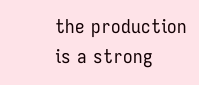the production is a strong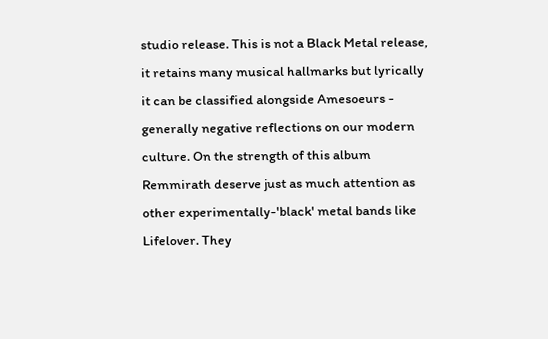studio release. This is not a Black Metal release, it retains many musical hallmarks but lyrically it can be classified alongside Amesoeurs - generally negative reflections on our modern culture. On the strength of this album Remmirath deserve just as much attention as other experimentally-'black' metal bands like Lifelover. They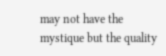may not have the mystique but the quality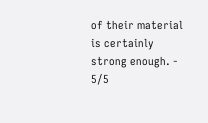of their material is certainly strong enough. - 5/5